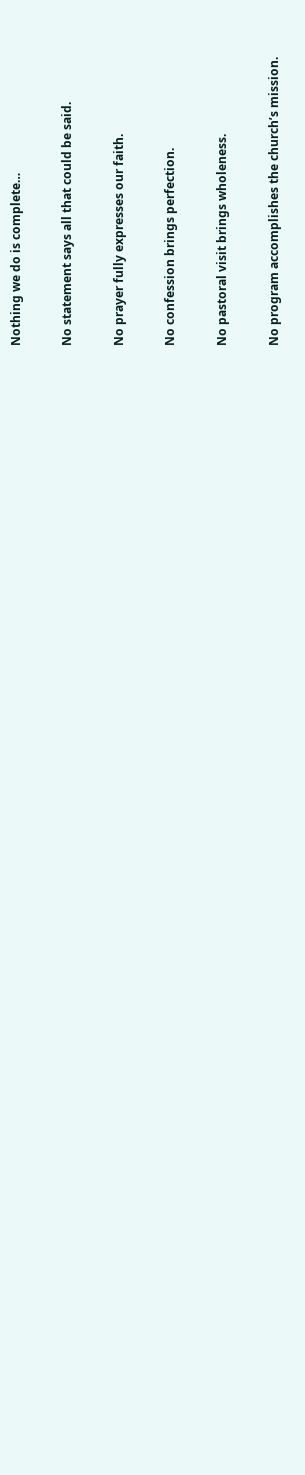Nothing we do is complete…

No statement says all that could be said.

No prayer fully expresses our faith.

No confession brings perfection.

No pastoral visit brings wholeness.

No program accomplishes the church’s mission.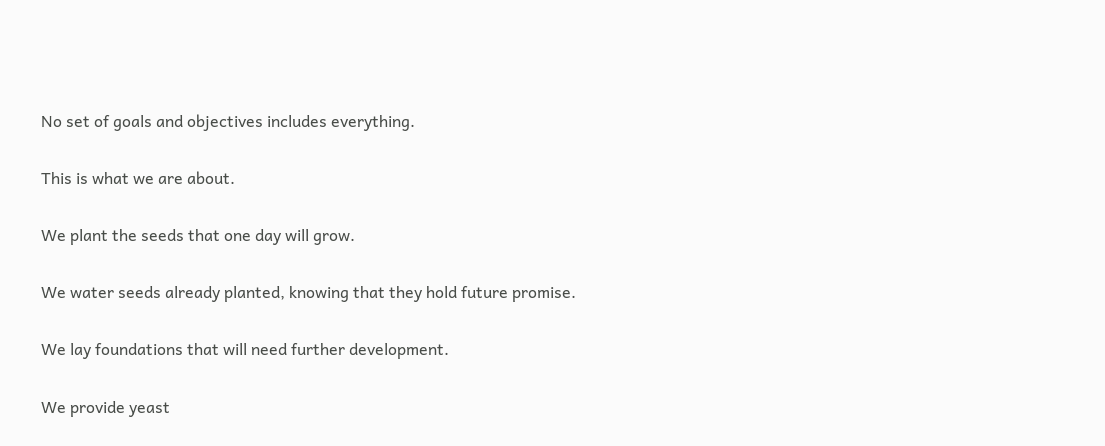No set of goals and objectives includes everything.

This is what we are about.

We plant the seeds that one day will grow.

We water seeds already planted, knowing that they hold future promise.

We lay foundations that will need further development.

We provide yeast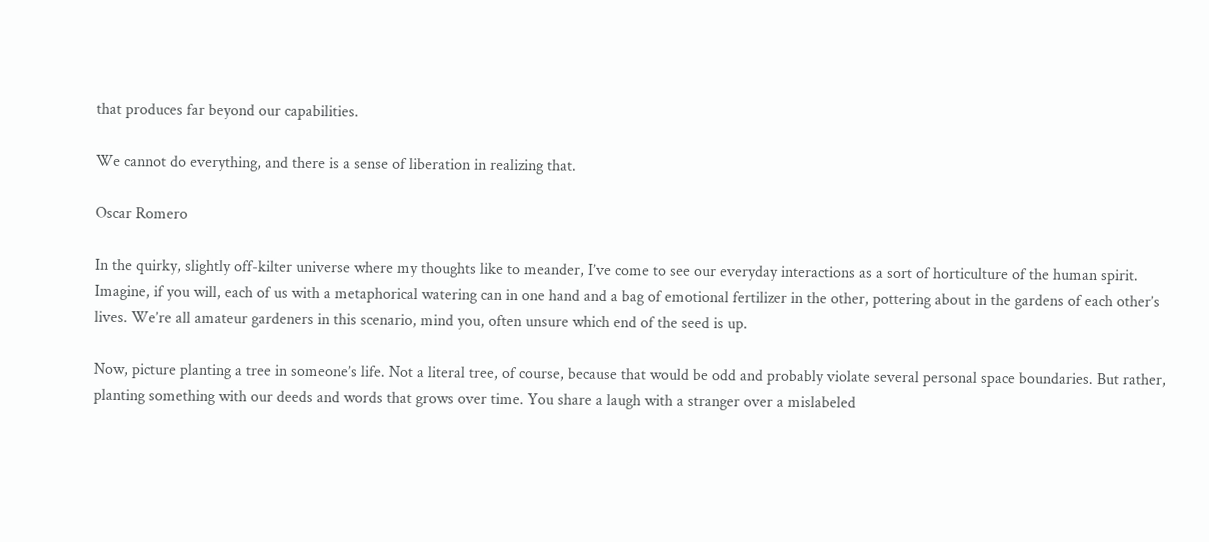that produces far beyond our capabilities.

We cannot do everything, and there is a sense of liberation in realizing that.

Oscar Romero

In the quirky, slightly off-kilter universe where my thoughts like to meander, I’ve come to see our everyday interactions as a sort of horticulture of the human spirit. Imagine, if you will, each of us with a metaphorical watering can in one hand and a bag of emotional fertilizer in the other, pottering about in the gardens of each other’s lives. We’re all amateur gardeners in this scenario, mind you, often unsure which end of the seed is up.

Now, picture planting a tree in someone’s life. Not a literal tree, of course, because that would be odd and probably violate several personal space boundaries. But rather, planting something with our deeds and words that grows over time. You share a laugh with a stranger over a mislabeled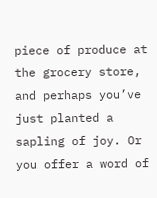piece of produce at the grocery store, and perhaps you’ve just planted a sapling of joy. Or you offer a word of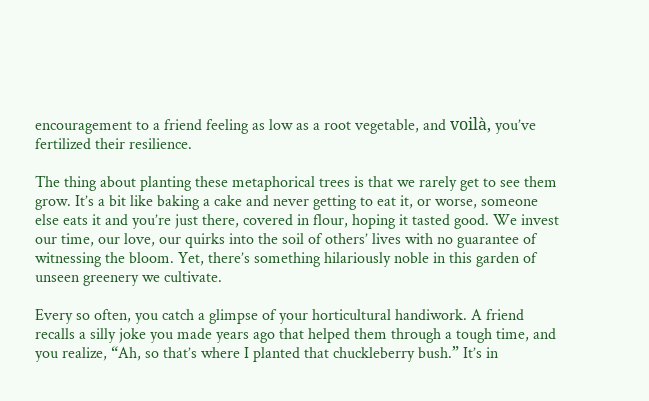encouragement to a friend feeling as low as a root vegetable, and voilà, you’ve fertilized their resilience.

The thing about planting these metaphorical trees is that we rarely get to see them grow. It’s a bit like baking a cake and never getting to eat it, or worse, someone else eats it and you’re just there, covered in flour, hoping it tasted good. We invest our time, our love, our quirks into the soil of others’ lives with no guarantee of witnessing the bloom. Yet, there’s something hilariously noble in this garden of unseen greenery we cultivate.

Every so often, you catch a glimpse of your horticultural handiwork. A friend recalls a silly joke you made years ago that helped them through a tough time, and you realize, “Ah, so that’s where I planted that chuckleberry bush.” It’s in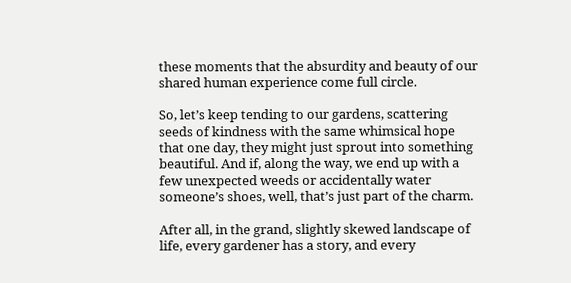these moments that the absurdity and beauty of our shared human experience come full circle.

So, let’s keep tending to our gardens, scattering seeds of kindness with the same whimsical hope that one day, they might just sprout into something beautiful. And if, along the way, we end up with a few unexpected weeds or accidentally water someone’s shoes, well, that’s just part of the charm.

After all, in the grand, slightly skewed landscape of life, every gardener has a story, and every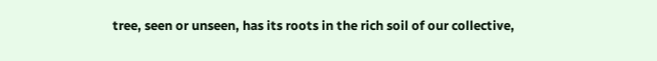tree, seen or unseen, has its roots in the rich soil of our collective,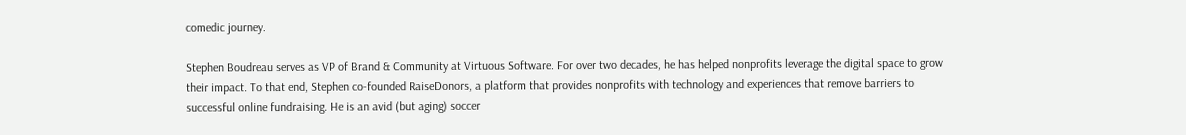comedic journey.

Stephen Boudreau serves as VP of Brand & Community at Virtuous Software. For over two decades, he has helped nonprofits leverage the digital space to grow their impact. To that end, Stephen co-founded RaiseDonors, a platform that provides nonprofits with technology and experiences that remove barriers to successful online fundraising. He is an avid (but aging) soccer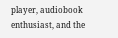player, audiobook enthusiast, and the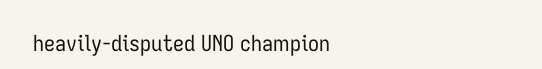heavily-disputed UNO champion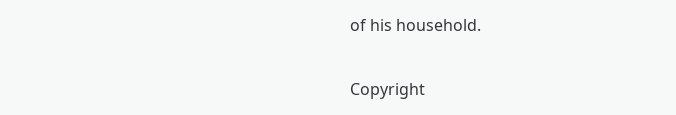of his household.

Copyright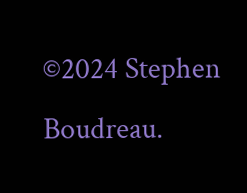©2024 Stephen Boudreau.